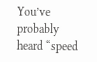You’ve probably heard “speed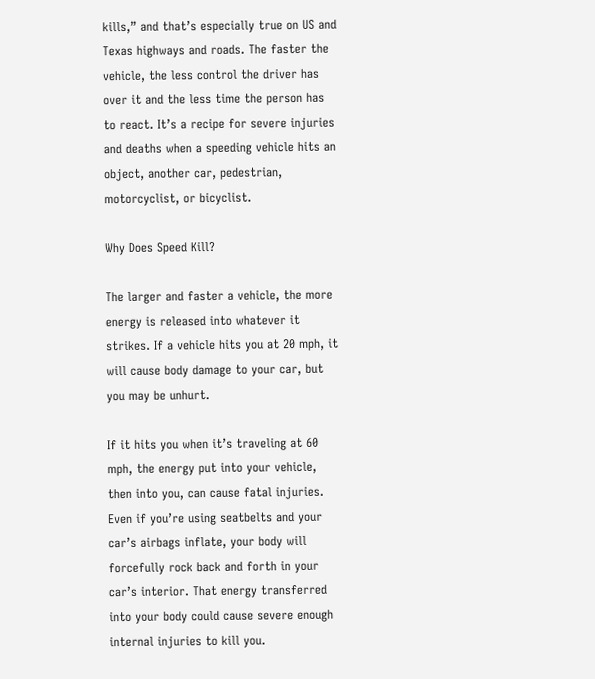kills,” and that’s especially true on US and Texas highways and roads. The faster the vehicle, the less control the driver has over it and the less time the person has to react. It’s a recipe for severe injuries and deaths when a speeding vehicle hits an object, another car, pedestrian, motorcyclist, or bicyclist.

Why Does Speed Kill?

The larger and faster a vehicle, the more energy is released into whatever it strikes. If a vehicle hits you at 20 mph, it will cause body damage to your car, but you may be unhurt.

If it hits you when it’s traveling at 60 mph, the energy put into your vehicle, then into you, can cause fatal injuries. Even if you’re using seatbelts and your car’s airbags inflate, your body will forcefully rock back and forth in your car’s interior. That energy transferred into your body could cause severe enough internal injuries to kill you.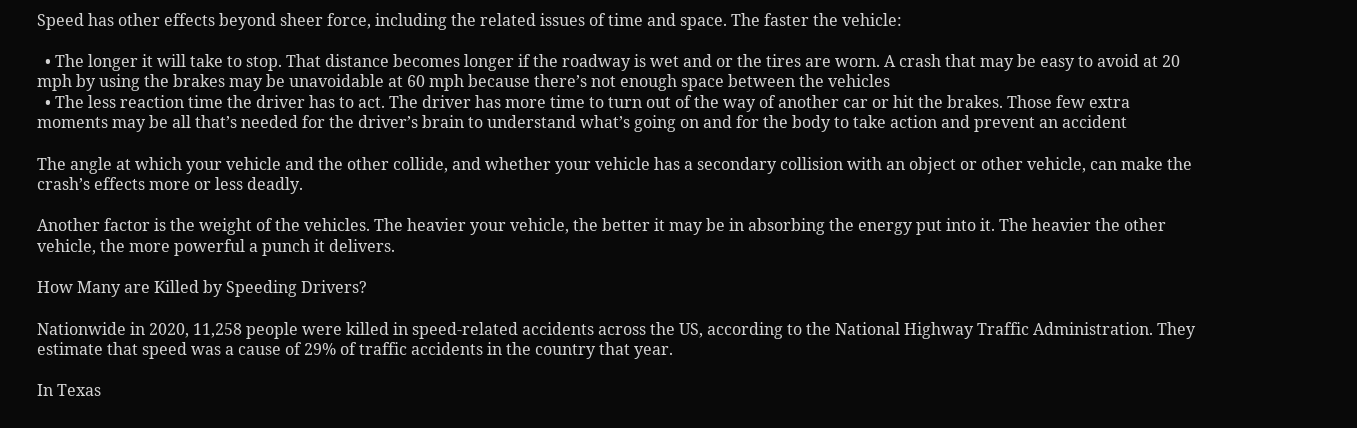Speed has other effects beyond sheer force, including the related issues of time and space. The faster the vehicle:

  • The longer it will take to stop. That distance becomes longer if the roadway is wet and or the tires are worn. A crash that may be easy to avoid at 20 mph by using the brakes may be unavoidable at 60 mph because there’s not enough space between the vehicles
  • The less reaction time the driver has to act. The driver has more time to turn out of the way of another car or hit the brakes. Those few extra moments may be all that’s needed for the driver’s brain to understand what’s going on and for the body to take action and prevent an accident

The angle at which your vehicle and the other collide, and whether your vehicle has a secondary collision with an object or other vehicle, can make the crash’s effects more or less deadly.

Another factor is the weight of the vehicles. The heavier your vehicle, the better it may be in absorbing the energy put into it. The heavier the other vehicle, the more powerful a punch it delivers.

How Many are Killed by Speeding Drivers?

Nationwide in 2020, 11,258 people were killed in speed-related accidents across the US, according to the National Highway Traffic Administration. They estimate that speed was a cause of 29% of traffic accidents in the country that year.

In Texas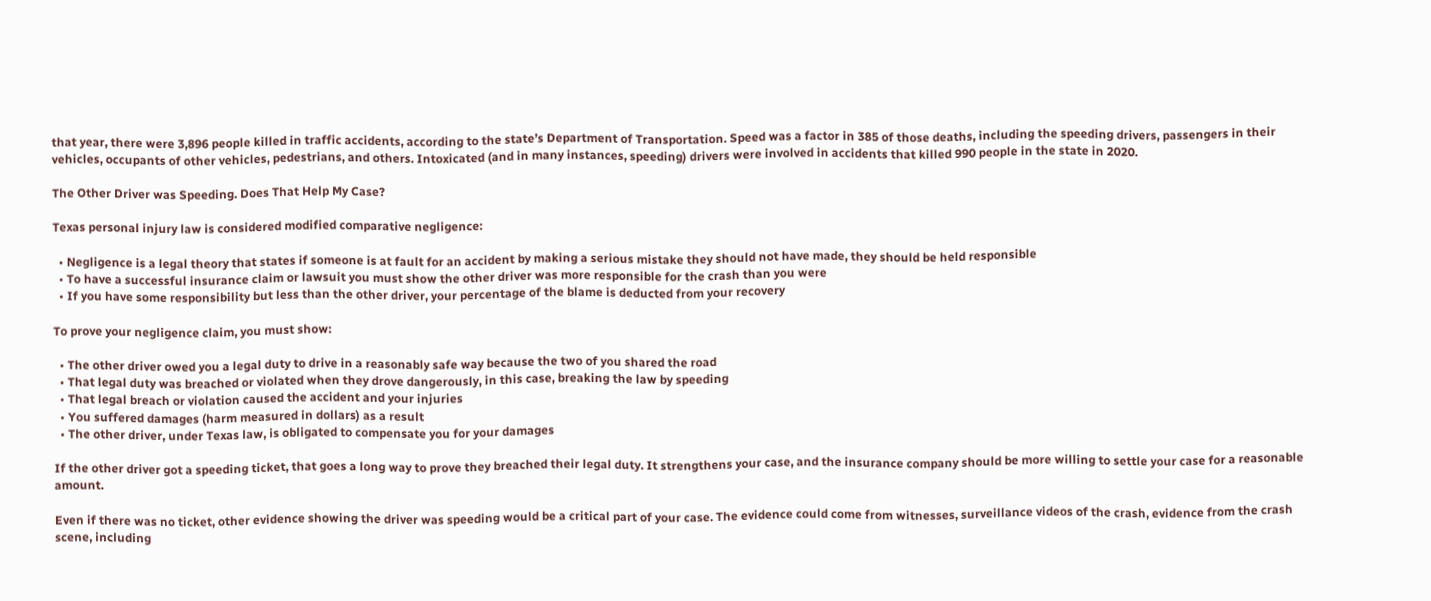that year, there were 3,896 people killed in traffic accidents, according to the state’s Department of Transportation. Speed was a factor in 385 of those deaths, including the speeding drivers, passengers in their vehicles, occupants of other vehicles, pedestrians, and others. Intoxicated (and in many instances, speeding) drivers were involved in accidents that killed 990 people in the state in 2020.

The Other Driver was Speeding. Does That Help My Case?

Texas personal injury law is considered modified comparative negligence:

  • Negligence is a legal theory that states if someone is at fault for an accident by making a serious mistake they should not have made, they should be held responsible
  • To have a successful insurance claim or lawsuit you must show the other driver was more responsible for the crash than you were
  • If you have some responsibility but less than the other driver, your percentage of the blame is deducted from your recovery

To prove your negligence claim, you must show:

  • The other driver owed you a legal duty to drive in a reasonably safe way because the two of you shared the road
  • That legal duty was breached or violated when they drove dangerously, in this case, breaking the law by speeding
  • That legal breach or violation caused the accident and your injuries
  • You suffered damages (harm measured in dollars) as a result
  • The other driver, under Texas law, is obligated to compensate you for your damages

If the other driver got a speeding ticket, that goes a long way to prove they breached their legal duty. It strengthens your case, and the insurance company should be more willing to settle your case for a reasonable amount.

Even if there was no ticket, other evidence showing the driver was speeding would be a critical part of your case. The evidence could come from witnesses, surveillance videos of the crash, evidence from the crash scene, including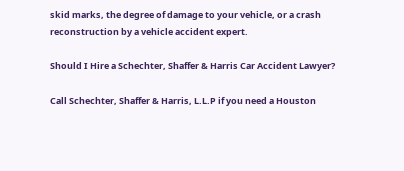skid marks, the degree of damage to your vehicle, or a crash reconstruction by a vehicle accident expert.

Should I Hire a Schechter, Shaffer & Harris Car Accident Lawyer?

Call Schechter, Shaffer & Harris, L.L.P if you need a Houston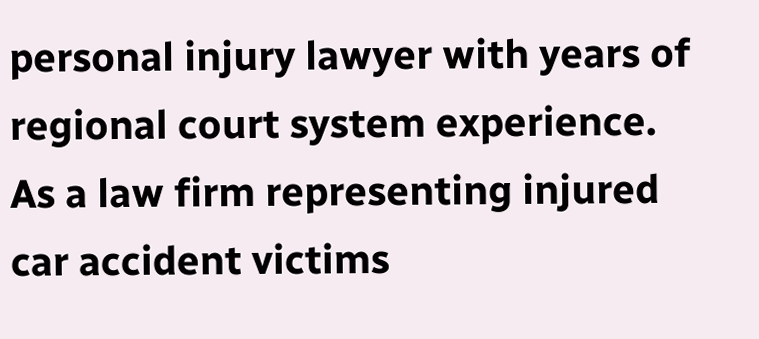personal injury lawyer with years of regional court system experience. As a law firm representing injured car accident victims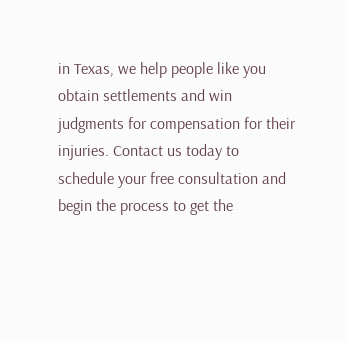in Texas, we help people like you obtain settlements and win judgments for compensation for their injuries. Contact us today to schedule your free consultation and begin the process to get the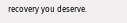recovery you deserve.